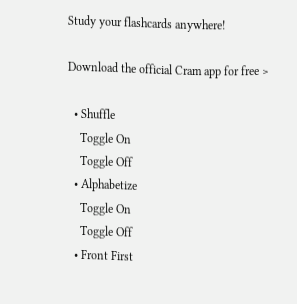Study your flashcards anywhere!

Download the official Cram app for free >

  • Shuffle
    Toggle On
    Toggle Off
  • Alphabetize
    Toggle On
    Toggle Off
  • Front First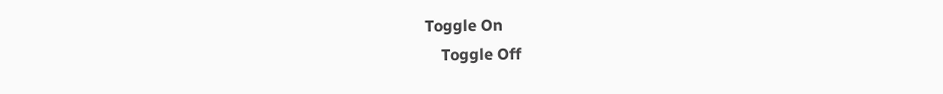Toggle On
    Toggle Off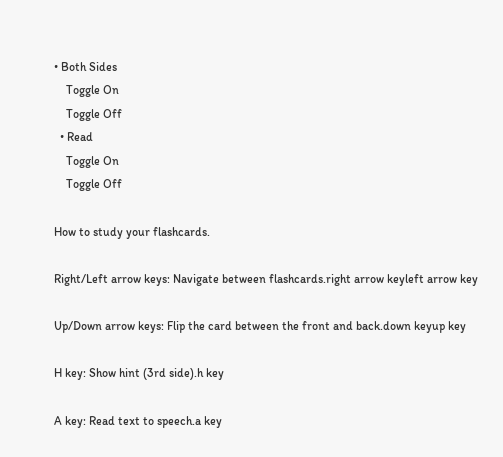• Both Sides
    Toggle On
    Toggle Off
  • Read
    Toggle On
    Toggle Off

How to study your flashcards.

Right/Left arrow keys: Navigate between flashcards.right arrow keyleft arrow key

Up/Down arrow keys: Flip the card between the front and back.down keyup key

H key: Show hint (3rd side).h key

A key: Read text to speech.a key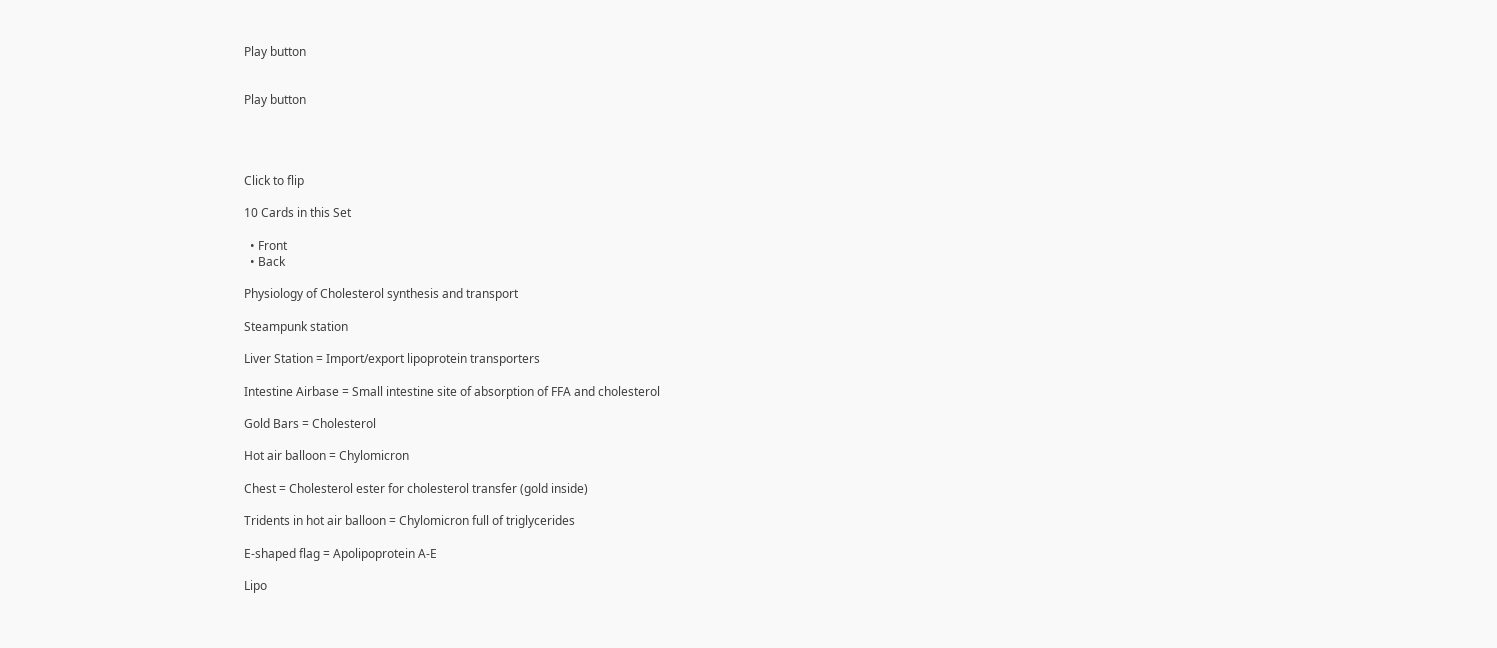Play button


Play button




Click to flip

10 Cards in this Set

  • Front
  • Back

Physiology of Cholesterol synthesis and transport

Steampunk station

Liver Station = Import/export lipoprotein transporters

Intestine Airbase = Small intestine site of absorption of FFA and cholesterol

Gold Bars = Cholesterol

Hot air balloon = Chylomicron

Chest = Cholesterol ester for cholesterol transfer (gold inside)

Tridents in hot air balloon = Chylomicron full of triglycerides

E-shaped flag = Apolipoprotein A-E

Lipo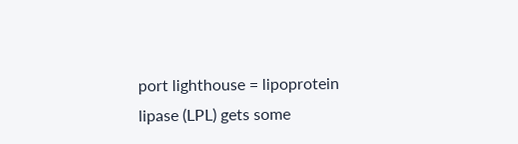port lighthouse = lipoprotein lipase (LPL) gets some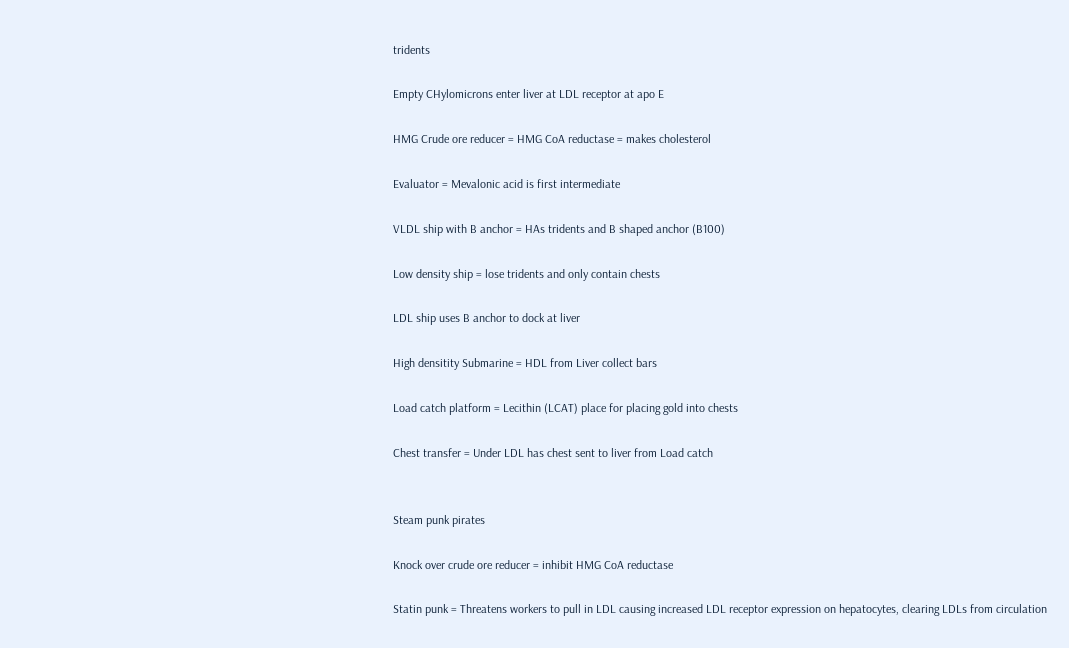tridents

Empty CHylomicrons enter liver at LDL receptor at apo E

HMG Crude ore reducer = HMG CoA reductase = makes cholesterol

Evaluator = Mevalonic acid is first intermediate

VLDL ship with B anchor = HAs tridents and B shaped anchor (B100)

Low density ship = lose tridents and only contain chests

LDL ship uses B anchor to dock at liver

High densitity Submarine = HDL from Liver collect bars

Load catch platform = Lecithin (LCAT) place for placing gold into chests

Chest transfer = Under LDL has chest sent to liver from Load catch


Steam punk pirates

Knock over crude ore reducer = inhibit HMG CoA reductase

Statin punk = Threatens workers to pull in LDL causing increased LDL receptor expression on hepatocytes, clearing LDLs from circulation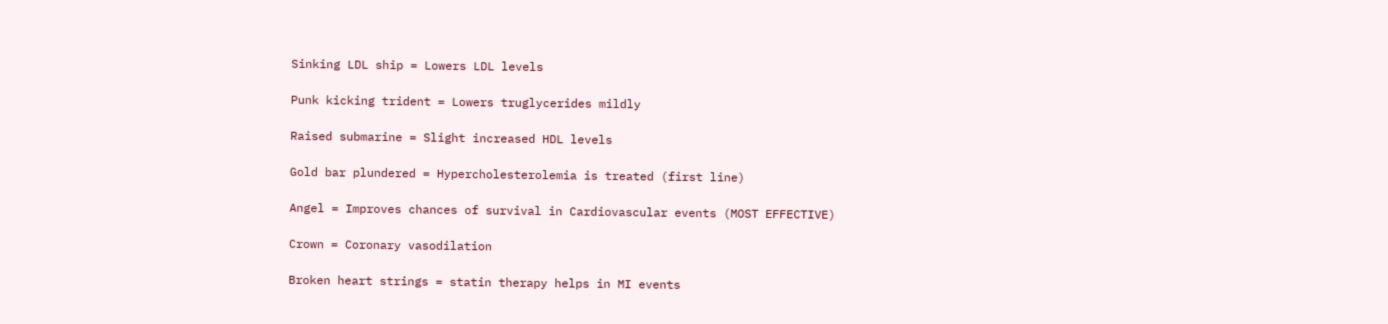Sinking LDL ship = Lowers LDL levels

Punk kicking trident = Lowers truglycerides mildly

Raised submarine = Slight increased HDL levels

Gold bar plundered = Hypercholesterolemia is treated (first line)

Angel = Improves chances of survival in Cardiovascular events (MOST EFFECTIVE)

Crown = Coronary vasodilation

Broken heart strings = statin therapy helps in MI events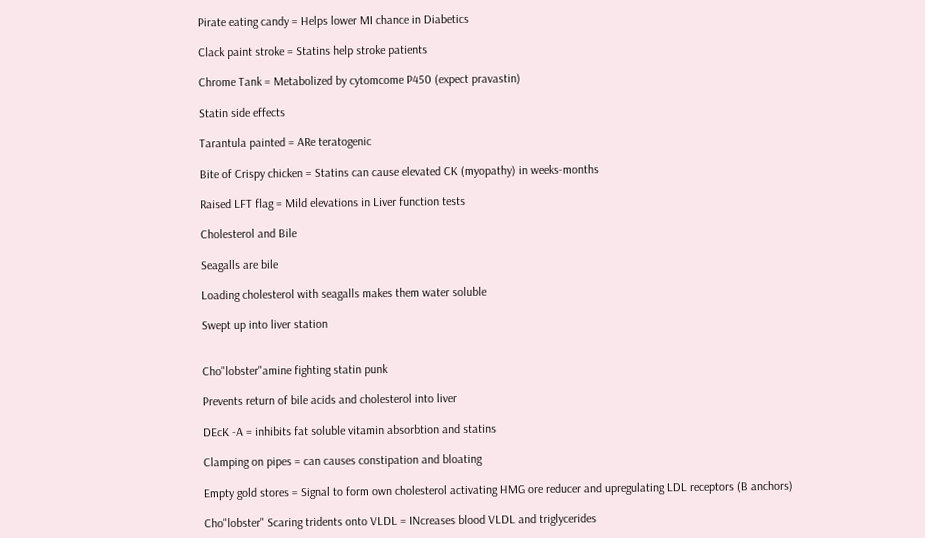Pirate eating candy = Helps lower MI chance in Diabetics

Clack paint stroke = Statins help stroke patients

Chrome Tank = Metabolized by cytomcome P450 (expect pravastin)

Statin side effects

Tarantula painted = ARe teratogenic

Bite of Crispy chicken = Statins can cause elevated CK (myopathy) in weeks-months

Raised LFT flag = Mild elevations in Liver function tests

Cholesterol and Bile

Seagalls are bile

Loading cholesterol with seagalls makes them water soluble

Swept up into liver station


Cho"lobster"amine fighting statin punk

Prevents return of bile acids and cholesterol into liver

DEcK -A = inhibits fat soluble vitamin absorbtion and statins

Clamping on pipes = can causes constipation and bloating

Empty gold stores = Signal to form own cholesterol activating HMG ore reducer and upregulating LDL receptors (B anchors)

Cho"lobster" Scaring tridents onto VLDL = INcreases blood VLDL and triglycerides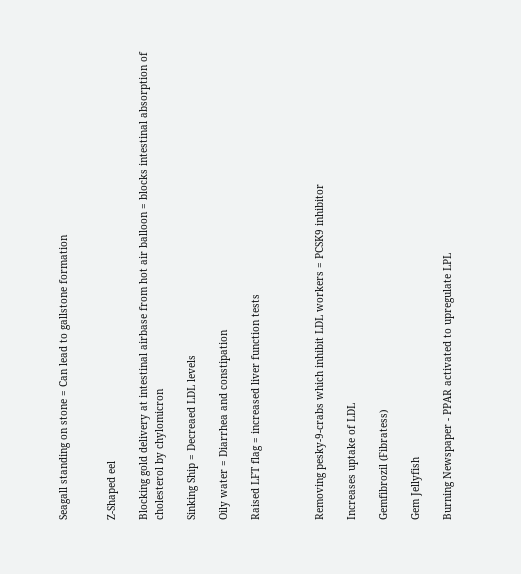Seagall standing on stone = Can lead to gallstone formation


Z-Shaped eel

Blocking gold delivery at intestinal airbase from hot air balloon = blocks intestinal absorption of cholesterol by chylomicron

Sinking Ship = Decreaed LDL levels

Oily water = Diarrhea and constipation

Raised LFT flag = increased liver function tests



Removing pesky-9-crabs which inhibit LDL workers = PCSK9 inhibitor

Increases uptake of LDL

Gemfibrozil (Fibratess)

Gem Jellyfish

Burning Newspaper - PPAR activated to upregulate LPL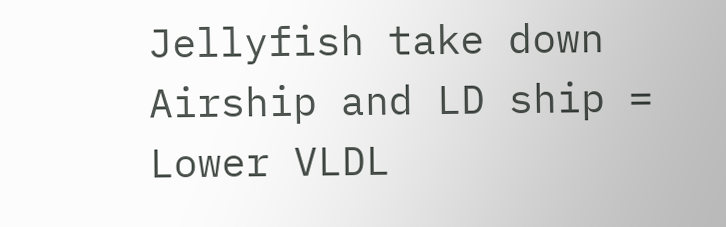Jellyfish take down Airship and LD ship = Lower VLDL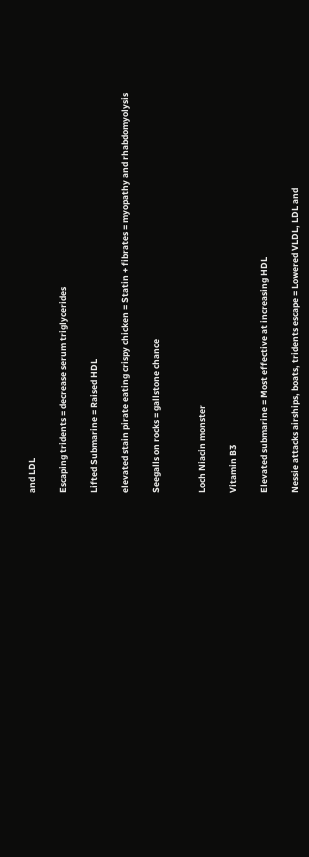and LDL

Escaping tridents = decrease serum triglycerides

Lifted Submarine = Raised HDL

elevated stain pirate eating crispy chicken = Statin + fibrates = myopathy and rhabdomyolysis

Seegalls on rocks = gallstone chance


Loch Niacin monster

Vitamin B3

Elevated submarine = Most effective at increasing HDL

Nessie attacks airships, boats, tridents escape = Lowered VLDL, LDL and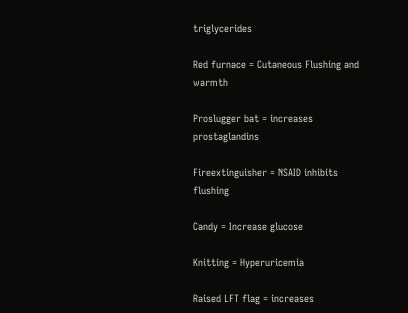triglycerides

Red furnace = Cutaneous Flushing and warmth

Proslugger bat = increases prostaglandins

Fireextinguisher = NSAID inhibits flushing

Candy = Increase glucose

Knitting = Hyperuricemia

Raised LFT flag = increases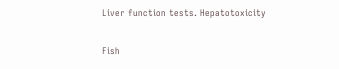Liver function tests. Hepatotoxicity

Fish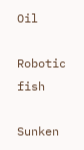Oil

Robotic fish

Sunken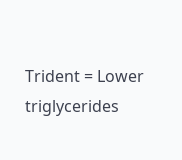Trident = Lower triglycerides